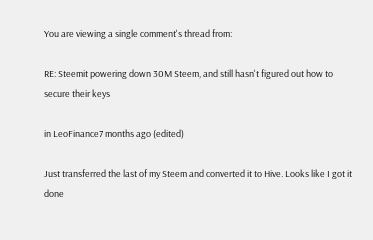You are viewing a single comment's thread from:

RE: Steemit powering down 30M Steem, and still hasn't figured out how to secure their keys

in LeoFinance7 months ago (edited)

Just transferred the last of my Steem and converted it to Hive. Looks like I got it done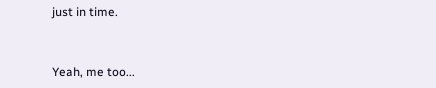just in time.


Yeah, me too...